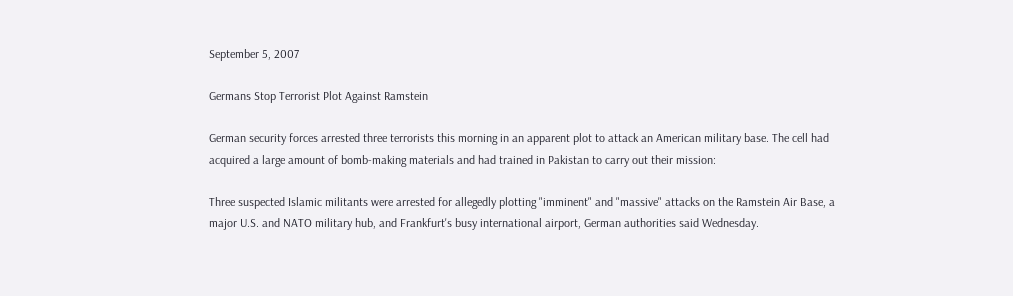September 5, 2007

Germans Stop Terrorist Plot Against Ramstein

German security forces arrested three terrorists this morning in an apparent plot to attack an American military base. The cell had acquired a large amount of bomb-making materials and had trained in Pakistan to carry out their mission:

Three suspected Islamic militants were arrested for allegedly plotting "imminent" and "massive" attacks on the Ramstein Air Base, a major U.S. and NATO military hub, and Frankfurt's busy international airport, German authorities said Wednesday.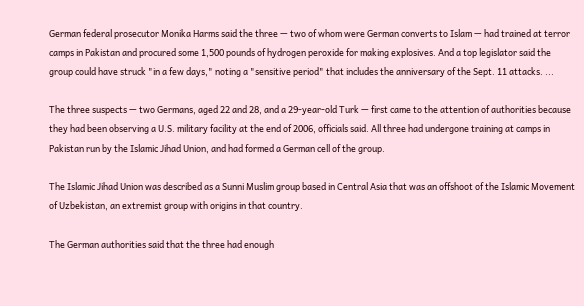German federal prosecutor Monika Harms said the three — two of whom were German converts to Islam — had trained at terror camps in Pakistan and procured some 1,500 pounds of hydrogen peroxide for making explosives. And a top legislator said the group could have struck "in a few days," noting a "sensitive period" that includes the anniversary of the Sept. 11 attacks. ...

The three suspects — two Germans, aged 22 and 28, and a 29-year-old Turk — first came to the attention of authorities because they had been observing a U.S. military facility at the end of 2006, officials said. All three had undergone training at camps in Pakistan run by the Islamic Jihad Union, and had formed a German cell of the group.

The Islamic Jihad Union was described as a Sunni Muslim group based in Central Asia that was an offshoot of the Islamic Movement of Uzbekistan, an extremist group with origins in that country.

The German authorities said that the three had enough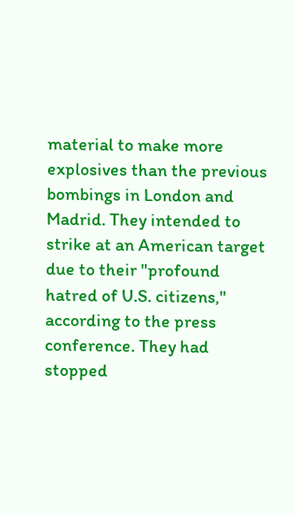material to make more explosives than the previous bombings in London and Madrid. They intended to strike at an American target due to their "profound hatred of U.S. citizens," according to the press conference. They had stopped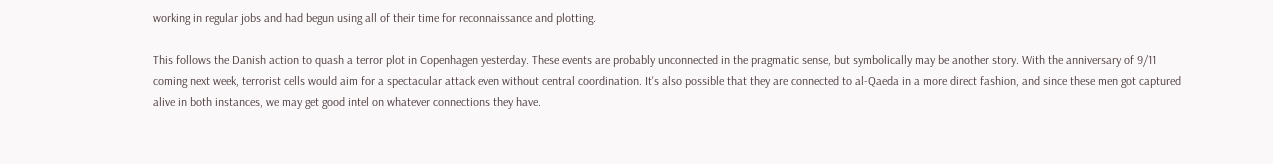working in regular jobs and had begun using all of their time for reconnaissance and plotting.

This follows the Danish action to quash a terror plot in Copenhagen yesterday. These events are probably unconnected in the pragmatic sense, but symbolically may be another story. With the anniversary of 9/11 coming next week, terrorist cells would aim for a spectacular attack even without central coordination. It's also possible that they are connected to al-Qaeda in a more direct fashion, and since these men got captured alive in both instances, we may get good intel on whatever connections they have.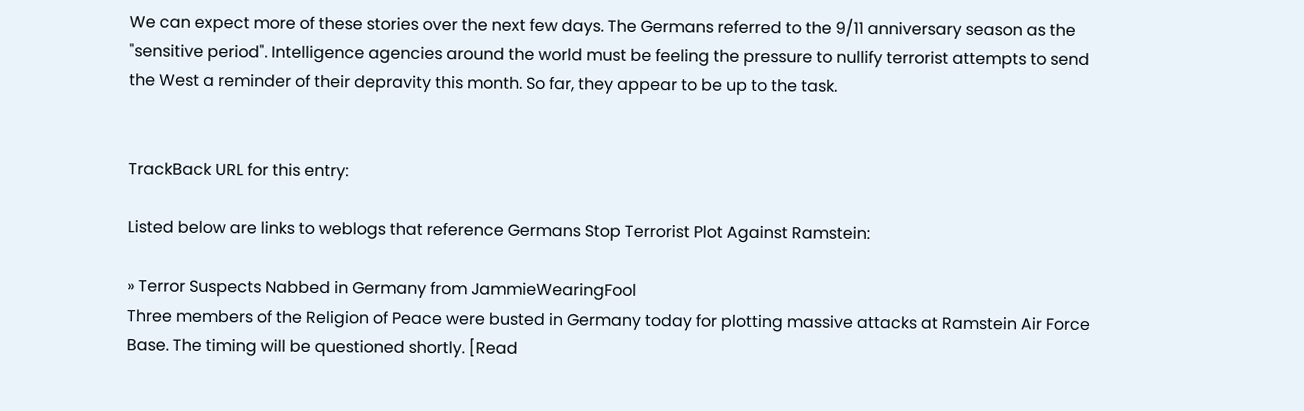We can expect more of these stories over the next few days. The Germans referred to the 9/11 anniversary season as the "sensitive period". Intelligence agencies around the world must be feeling the pressure to nullify terrorist attempts to send the West a reminder of their depravity this month. So far, they appear to be up to the task.


TrackBack URL for this entry:

Listed below are links to weblogs that reference Germans Stop Terrorist Plot Against Ramstein:

» Terror Suspects Nabbed in Germany from JammieWearingFool
Three members of the Religion of Peace were busted in Germany today for plotting massive attacks at Ramstein Air Force Base. The timing will be questioned shortly. [Read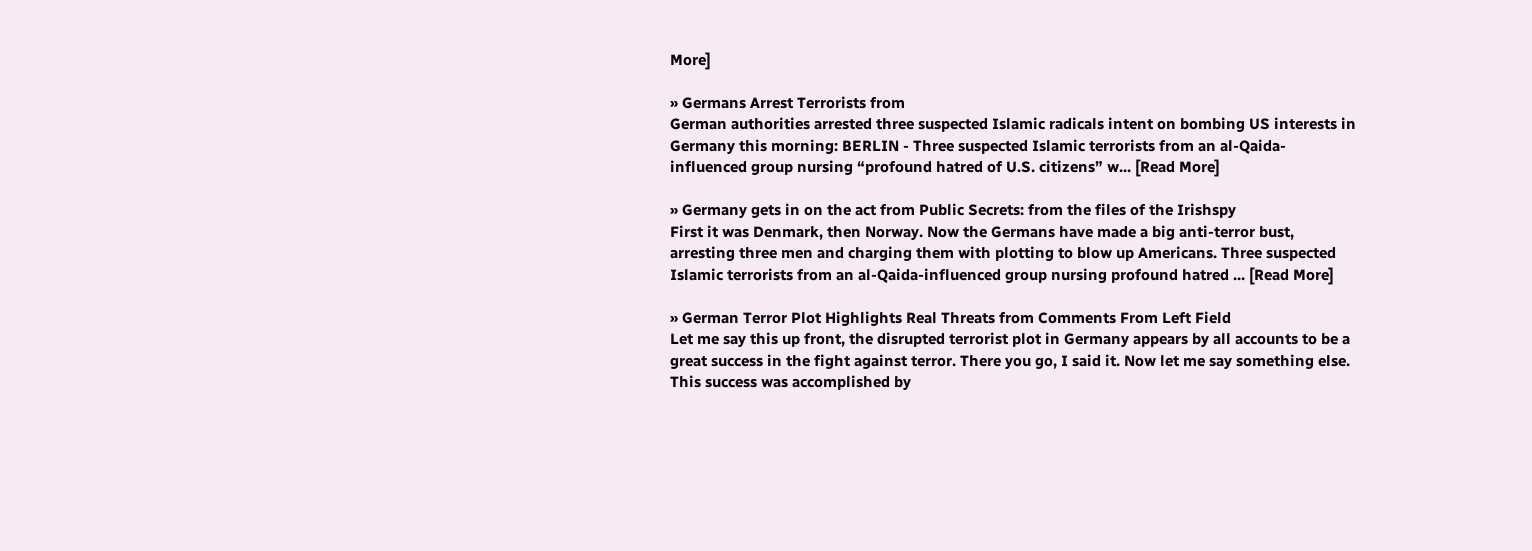More]

» Germans Arrest Terrorists from
German authorities arrested three suspected Islamic radicals intent on bombing US interests in Germany this morning: BERLIN - Three suspected Islamic terrorists from an al-Qaida-influenced group nursing “profound hatred of U.S. citizens” w... [Read More]

» Germany gets in on the act from Public Secrets: from the files of the Irishspy
First it was Denmark, then Norway. Now the Germans have made a big anti-terror bust, arresting three men and charging them with plotting to blow up Americans. Three suspected Islamic terrorists from an al-Qaida-influenced group nursing profound hatred ... [Read More]

» German Terror Plot Highlights Real Threats from Comments From Left Field
Let me say this up front, the disrupted terrorist plot in Germany appears by all accounts to be a great success in the fight against terror. There you go, I said it. Now let me say something else. This success was accomplished by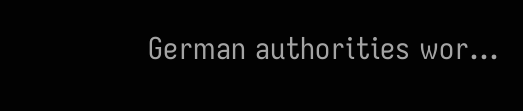German authorities wor...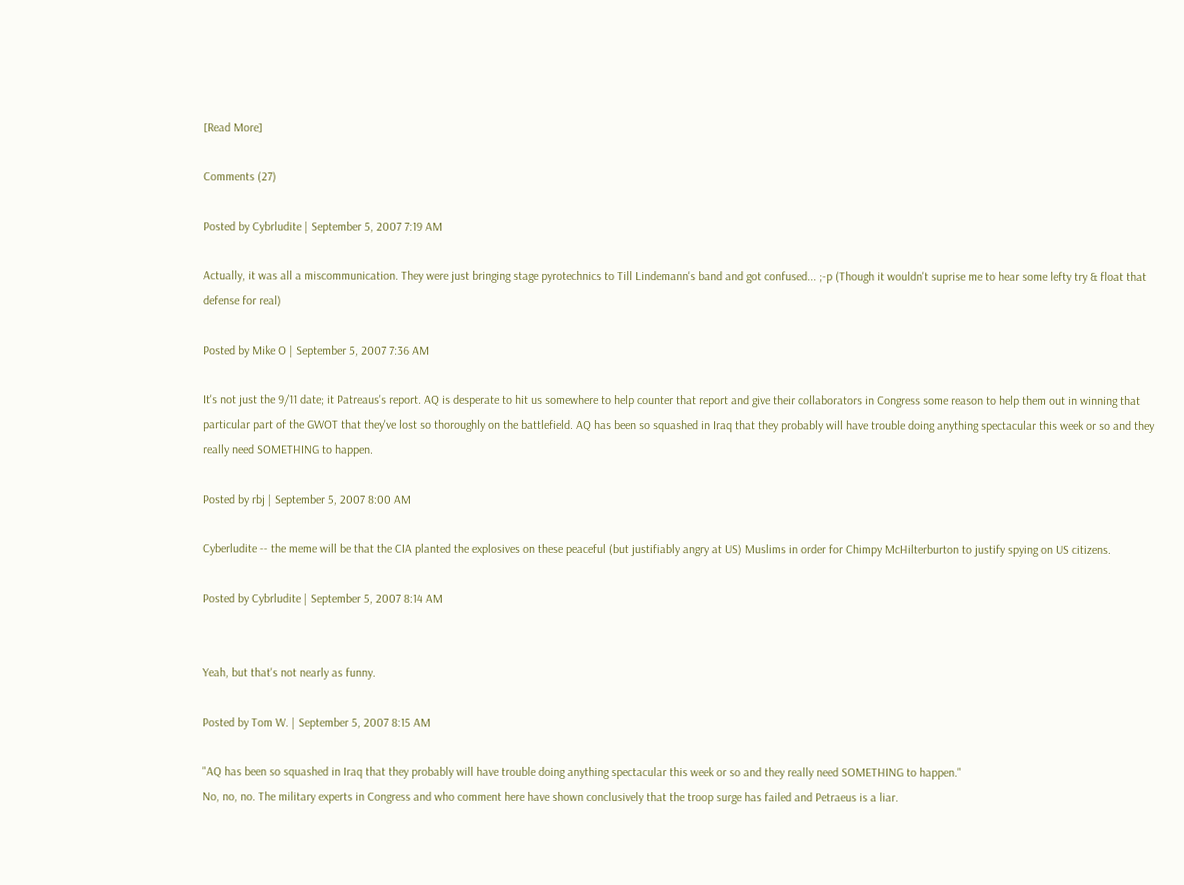[Read More]

Comments (27)

Posted by Cybrludite | September 5, 2007 7:19 AM

Actually, it was all a miscommunication. They were just bringing stage pyrotechnics to Till Lindemann's band and got confused... ;-p (Though it wouldn't suprise me to hear some lefty try & float that defense for real)

Posted by Mike O | September 5, 2007 7:36 AM

It's not just the 9/11 date; it Patreaus's report. AQ is desperate to hit us somewhere to help counter that report and give their collaborators in Congress some reason to help them out in winning that particular part of the GWOT that they've lost so thoroughly on the battlefield. AQ has been so squashed in Iraq that they probably will have trouble doing anything spectacular this week or so and they really need SOMETHING to happen.

Posted by rbj | September 5, 2007 8:00 AM

Cyberludite -- the meme will be that the CIA planted the explosives on these peaceful (but justifiably angry at US) Muslims in order for Chimpy McHilterburton to justify spying on US citizens.

Posted by Cybrludite | September 5, 2007 8:14 AM


Yeah, but that's not nearly as funny.

Posted by Tom W. | September 5, 2007 8:15 AM

"AQ has been so squashed in Iraq that they probably will have trouble doing anything spectacular this week or so and they really need SOMETHING to happen."
No, no, no. The military experts in Congress and who comment here have shown conclusively that the troop surge has failed and Petraeus is a liar.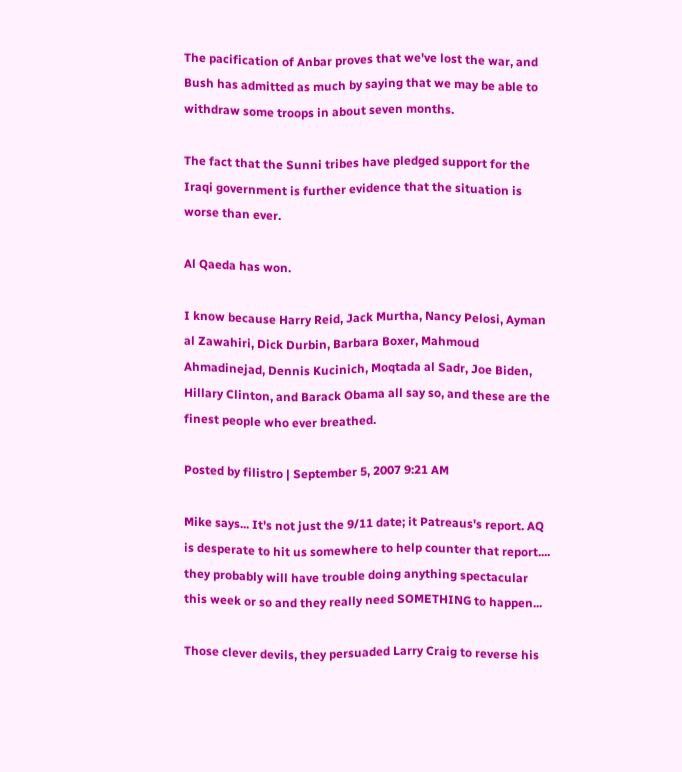The pacification of Anbar proves that we've lost the war, and Bush has admitted as much by saying that we may be able to withdraw some troops in about seven months.

The fact that the Sunni tribes have pledged support for the Iraqi government is further evidence that the situation is worse than ever.

Al Qaeda has won.

I know because Harry Reid, Jack Murtha, Nancy Pelosi, Ayman al Zawahiri, Dick Durbin, Barbara Boxer, Mahmoud Ahmadinejad, Dennis Kucinich, Moqtada al Sadr, Joe Biden, Hillary Clinton, and Barack Obama all say so, and these are the finest people who ever breathed.

Posted by filistro | September 5, 2007 9:21 AM

Mike says... It's not just the 9/11 date; it Patreaus's report. AQ is desperate to hit us somewhere to help counter that report.... they probably will have trouble doing anything spectacular this week or so and they really need SOMETHING to happen...

Those clever devils, they persuaded Larry Craig to reverse his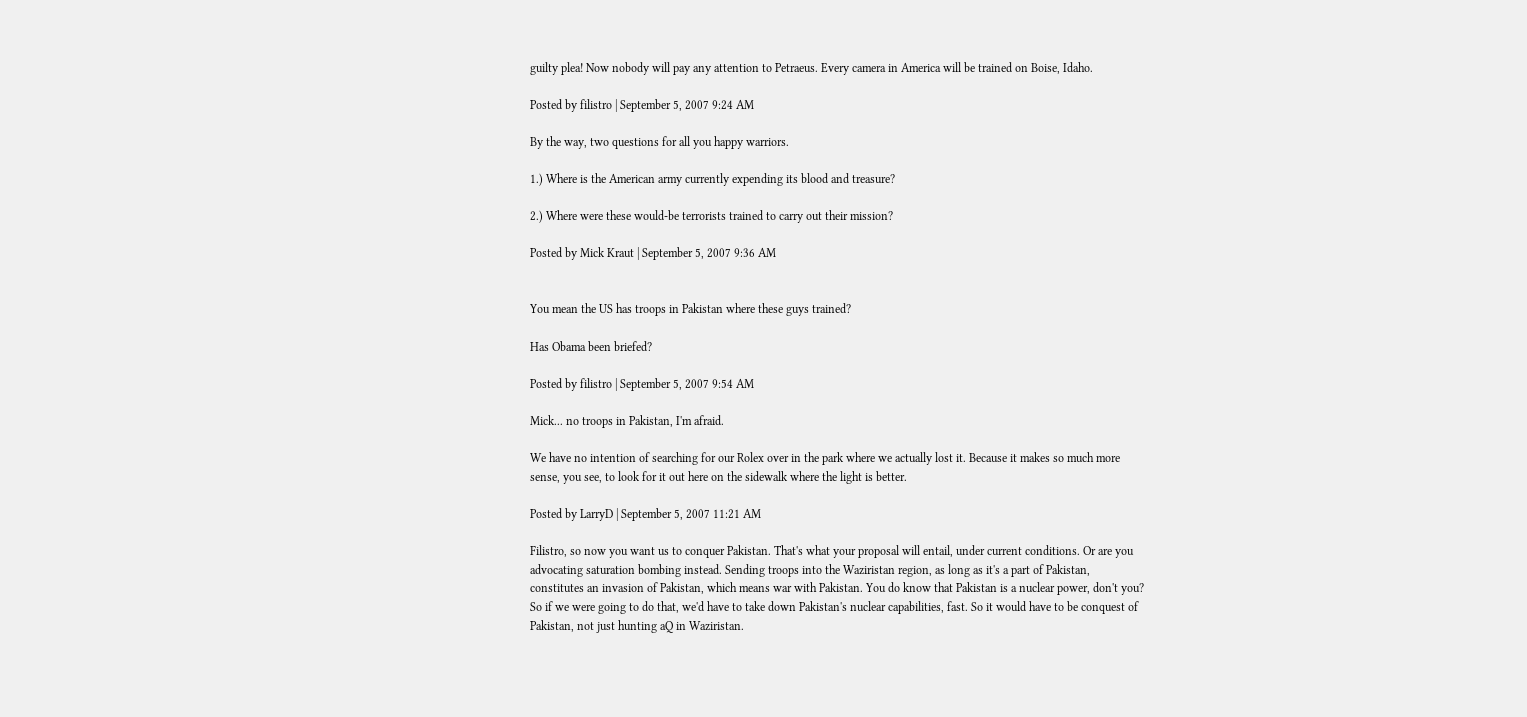guilty plea! Now nobody will pay any attention to Petraeus. Every camera in America will be trained on Boise, Idaho.

Posted by filistro | September 5, 2007 9:24 AM

By the way, two questions for all you happy warriors.

1.) Where is the American army currently expending its blood and treasure?

2.) Where were these would-be terrorists trained to carry out their mission?

Posted by Mick Kraut | September 5, 2007 9:36 AM


You mean the US has troops in Pakistan where these guys trained?

Has Obama been briefed?

Posted by filistro | September 5, 2007 9:54 AM

Mick... no troops in Pakistan, I'm afraid.

We have no intention of searching for our Rolex over in the park where we actually lost it. Because it makes so much more sense, you see, to look for it out here on the sidewalk where the light is better.

Posted by LarryD | September 5, 2007 11:21 AM

Filistro, so now you want us to conquer Pakistan. That's what your proposal will entail, under current conditions. Or are you advocating saturation bombing instead. Sending troops into the Waziristan region, as long as it's a part of Pakistan, constitutes an invasion of Pakistan, which means war with Pakistan. You do know that Pakistan is a nuclear power, don't you? So if we were going to do that, we'd have to take down Pakistan's nuclear capabilities, fast. So it would have to be conquest of Pakistan, not just hunting aQ in Waziristan.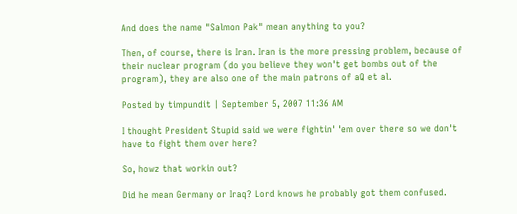And does the name "Salmon Pak" mean anything to you?

Then, of course, there is Iran. Iran is the more pressing problem, because of their nuclear program (do you believe they won't get bombs out of the program), they are also one of the main patrons of aQ et al.

Posted by timpundit | September 5, 2007 11:36 AM

I thought President Stupid said we were fightin' 'em over there so we don't have to fight them over here?

So, howz that workin out?

Did he mean Germany or Iraq? Lord knows he probably got them confused.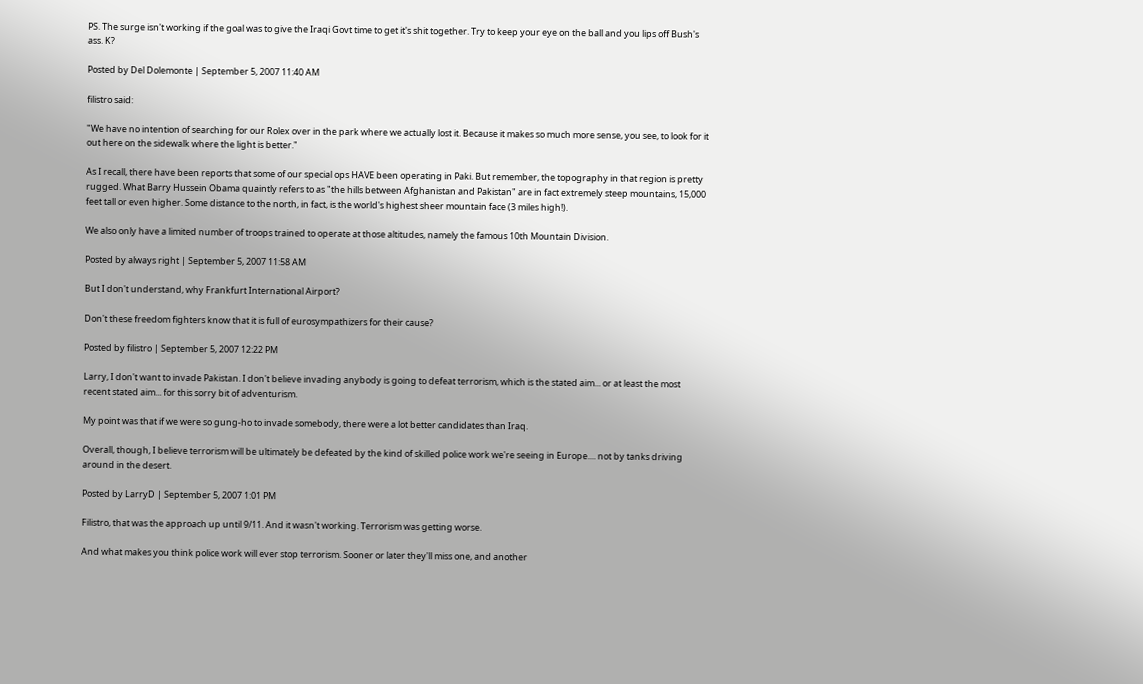PS. The surge isn't working if the goal was to give the Iraqi Govt time to get it's shit together. Try to keep your eye on the ball and you lips off Bush's ass. K?

Posted by Del Dolemonte | September 5, 2007 11:40 AM

filistro said:

"We have no intention of searching for our Rolex over in the park where we actually lost it. Because it makes so much more sense, you see, to look for it out here on the sidewalk where the light is better."

As I recall, there have been reports that some of our special ops HAVE been operating in Paki. But remember, the topography in that region is pretty rugged. What Barry Hussein Obama quaintly refers to as "the hills between Afghanistan and Pakistan" are in fact extremely steep mountains, 15,000 feet tall or even higher. Some distance to the north, in fact, is the world's highest sheer mountain face (3 miles high!).

We also only have a limited number of troops trained to operate at those altitudes, namely the famous 10th Mountain Division.

Posted by always right | September 5, 2007 11:58 AM

But I don't understand, why Frankfurt International Airport?

Don't these freedom fighters know that it is full of eurosympathizers for their cause?

Posted by filistro | September 5, 2007 12:22 PM

Larry, I don't want to invade Pakistan. I don't believe invading anybody is going to defeat terrorism, which is the stated aim... or at least the most recent stated aim... for this sorry bit of adventurism.

My point was that if we were so gung-ho to invade somebody, there were a lot better candidates than Iraq.

Overall, though, I believe terrorism will be ultimately be defeated by the kind of skilled police work we're seeing in Europe.... not by tanks driving around in the desert.

Posted by LarryD | September 5, 2007 1:01 PM

Filistro, that was the approach up until 9/11. And it wasn't working. Terrorism was getting worse.

And what makes you think police work will ever stop terrorism. Sooner or later they'll miss one, and another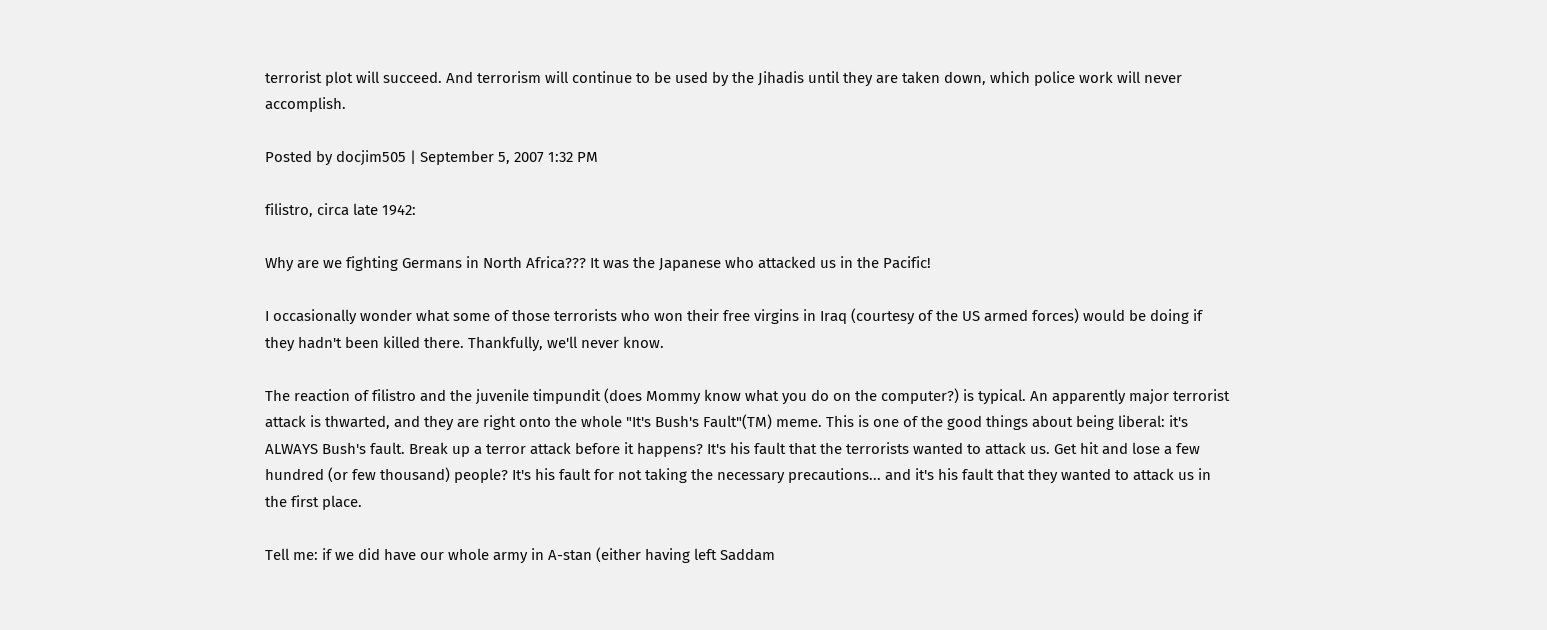terrorist plot will succeed. And terrorism will continue to be used by the Jihadis until they are taken down, which police work will never accomplish.

Posted by docjim505 | September 5, 2007 1:32 PM

filistro, circa late 1942:

Why are we fighting Germans in North Africa??? It was the Japanese who attacked us in the Pacific!

I occasionally wonder what some of those terrorists who won their free virgins in Iraq (courtesy of the US armed forces) would be doing if they hadn't been killed there. Thankfully, we'll never know.

The reaction of filistro and the juvenile timpundit (does Mommy know what you do on the computer?) is typical. An apparently major terrorist attack is thwarted, and they are right onto the whole "It's Bush's Fault"(TM) meme. This is one of the good things about being liberal: it's ALWAYS Bush's fault. Break up a terror attack before it happens? It's his fault that the terrorists wanted to attack us. Get hit and lose a few hundred (or few thousand) people? It's his fault for not taking the necessary precautions... and it's his fault that they wanted to attack us in the first place.

Tell me: if we did have our whole army in A-stan (either having left Saddam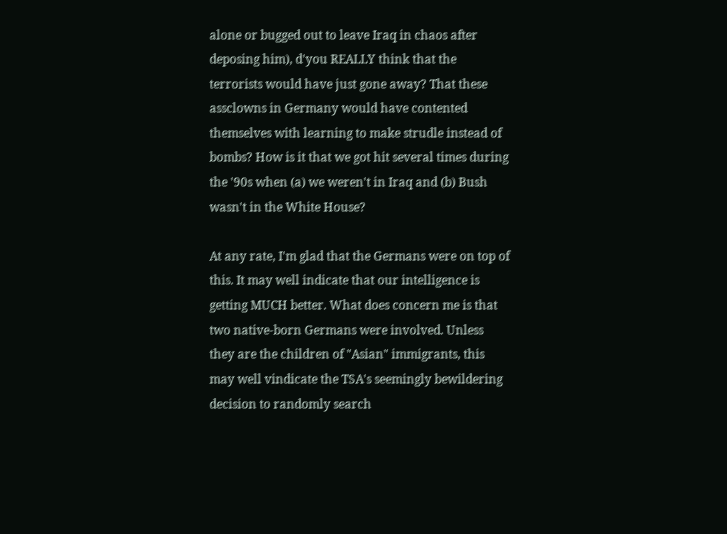alone or bugged out to leave Iraq in chaos after deposing him), d'you REALLY think that the terrorists would have just gone away? That these assclowns in Germany would have contented themselves with learning to make strudle instead of bombs? How is it that we got hit several times during the '90s when (a) we weren't in Iraq and (b) Bush wasn't in the White House?

At any rate, I'm glad that the Germans were on top of this. It may well indicate that our intelligence is getting MUCH better. What does concern me is that two native-born Germans were involved. Unless they are the children of "Asian" immigrants, this may well vindicate the TSA's seemingly bewildering decision to randomly search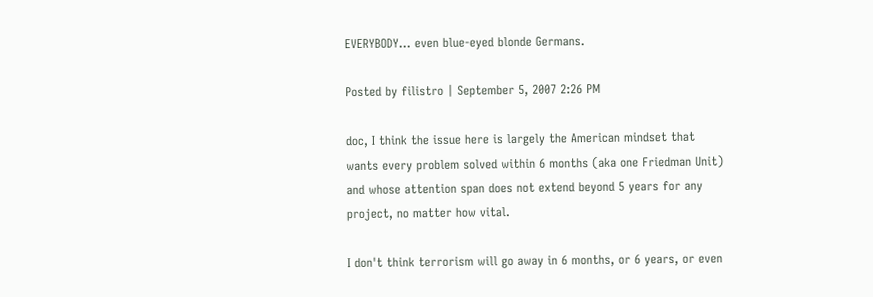EVERYBODY... even blue-eyed blonde Germans.

Posted by filistro | September 5, 2007 2:26 PM

doc, I think the issue here is largely the American mindset that wants every problem solved within 6 months (aka one Friedman Unit) and whose attention span does not extend beyond 5 years for any project, no matter how vital.

I don't think terrorism will go away in 6 months, or 6 years, or even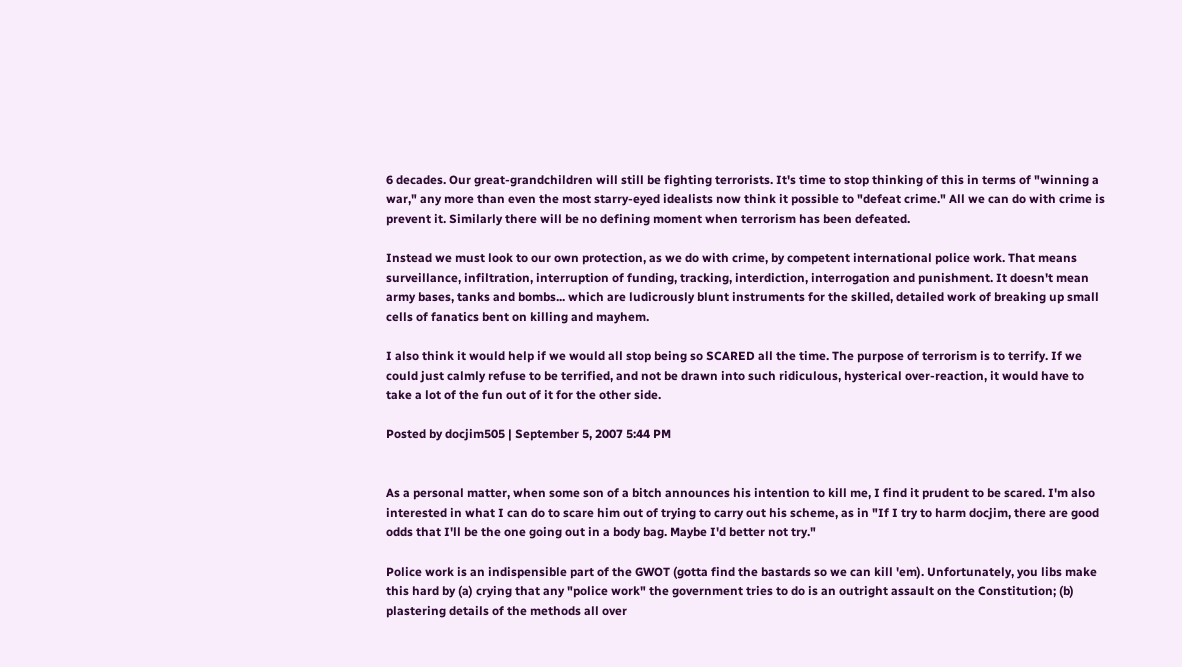6 decades. Our great-grandchildren will still be fighting terrorists. It's time to stop thinking of this in terms of "winning a war," any more than even the most starry-eyed idealists now think it possible to "defeat crime." All we can do with crime is prevent it. Similarly there will be no defining moment when terrorism has been defeated.

Instead we must look to our own protection, as we do with crime, by competent international police work. That means surveillance, infiltration, interruption of funding, tracking, interdiction, interrogation and punishment. It doesn't mean army bases, tanks and bombs... which are ludicrously blunt instruments for the skilled, detailed work of breaking up small cells of fanatics bent on killing and mayhem.

I also think it would help if we would all stop being so SCARED all the time. The purpose of terrorism is to terrify. If we could just calmly refuse to be terrified, and not be drawn into such ridiculous, hysterical over-reaction, it would have to take a lot of the fun out of it for the other side.

Posted by docjim505 | September 5, 2007 5:44 PM


As a personal matter, when some son of a bitch announces his intention to kill me, I find it prudent to be scared. I'm also interested in what I can do to scare him out of trying to carry out his scheme, as in "If I try to harm docjim, there are good odds that I'll be the one going out in a body bag. Maybe I'd better not try."

Police work is an indispensible part of the GWOT (gotta find the bastards so we can kill 'em). Unfortunately, you libs make this hard by (a) crying that any "police work" the government tries to do is an outright assault on the Constitution; (b) plastering details of the methods all over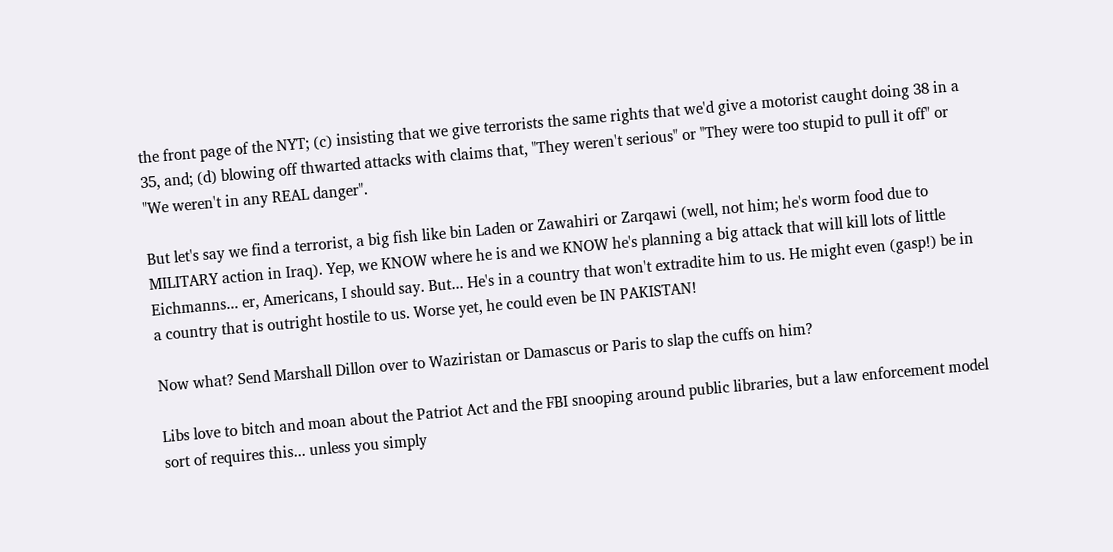the front page of the NYT; (c) insisting that we give terrorists the same rights that we'd give a motorist caught doing 38 in a 35, and; (d) blowing off thwarted attacks with claims that, "They weren't serious" or "They were too stupid to pull it off" or "We weren't in any REAL danger".

But let's say we find a terrorist, a big fish like bin Laden or Zawahiri or Zarqawi (well, not him; he's worm food due to MILITARY action in Iraq). Yep, we KNOW where he is and we KNOW he's planning a big attack that will kill lots of little Eichmanns... er, Americans, I should say. But... He's in a country that won't extradite him to us. He might even (gasp!) be in a country that is outright hostile to us. Worse yet, he could even be IN PAKISTAN!

Now what? Send Marshall Dillon over to Waziristan or Damascus or Paris to slap the cuffs on him?

Libs love to bitch and moan about the Patriot Act and the FBI snooping around public libraries, but a law enforcement model sort of requires this... unless you simply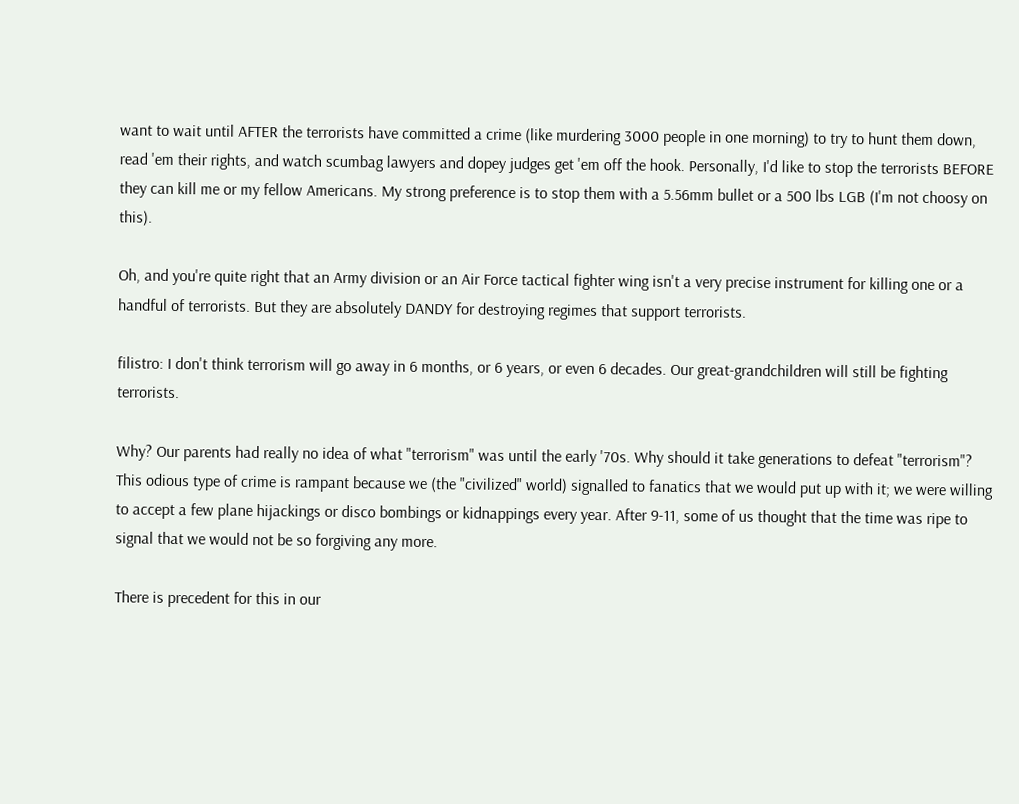want to wait until AFTER the terrorists have committed a crime (like murdering 3000 people in one morning) to try to hunt them down, read 'em their rights, and watch scumbag lawyers and dopey judges get 'em off the hook. Personally, I'd like to stop the terrorists BEFORE they can kill me or my fellow Americans. My strong preference is to stop them with a 5.56mm bullet or a 500 lbs LGB (I'm not choosy on this).

Oh, and you're quite right that an Army division or an Air Force tactical fighter wing isn't a very precise instrument for killing one or a handful of terrorists. But they are absolutely DANDY for destroying regimes that support terrorists.

filistro: I don't think terrorism will go away in 6 months, or 6 years, or even 6 decades. Our great-grandchildren will still be fighting terrorists.

Why? Our parents had really no idea of what "terrorism" was until the early '70s. Why should it take generations to defeat "terrorism"? This odious type of crime is rampant because we (the "civilized" world) signalled to fanatics that we would put up with it; we were willing to accept a few plane hijackings or disco bombings or kidnappings every year. After 9-11, some of us thought that the time was ripe to signal that we would not be so forgiving any more.

There is precedent for this in our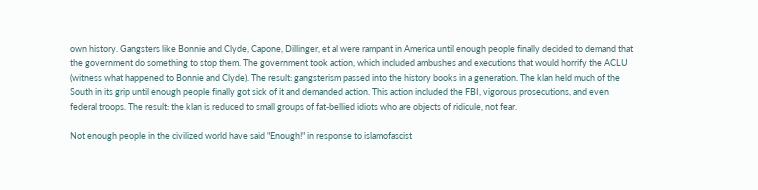own history. Gangsters like Bonnie and Clyde, Capone, Dillinger, et al were rampant in America until enough people finally decided to demand that the government do something to stop them. The government took action, which included ambushes and executions that would horrify the ACLU (witness what happened to Bonnie and Clyde). The result: gangsterism passed into the history books in a generation. The klan held much of the South in its grip until enough people finally got sick of it and demanded action. This action included the FBI, vigorous prosecutions, and even federal troops. The result: the klan is reduced to small groups of fat-bellied idiots who are objects of ridicule, not fear.

Not enough people in the civilized world have said "Enough!" in response to islamofascist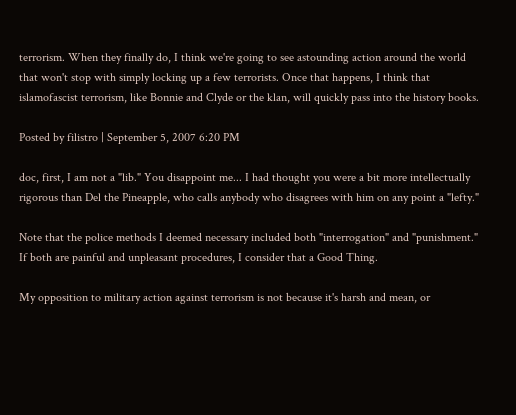terrorism. When they finally do, I think we're going to see astounding action around the world that won't stop with simply locking up a few terrorists. Once that happens, I think that islamofascist terrorism, like Bonnie and Clyde or the klan, will quickly pass into the history books.

Posted by filistro | September 5, 2007 6:20 PM

doc, first, I am not a "lib." You disappoint me... I had thought you were a bit more intellectually rigorous than Del the Pineapple, who calls anybody who disagrees with him on any point a "lefty."

Note that the police methods I deemed necessary included both "interrogation" and "punishment." If both are painful and unpleasant procedures, I consider that a Good Thing.

My opposition to military action against terrorism is not because it's harsh and mean, or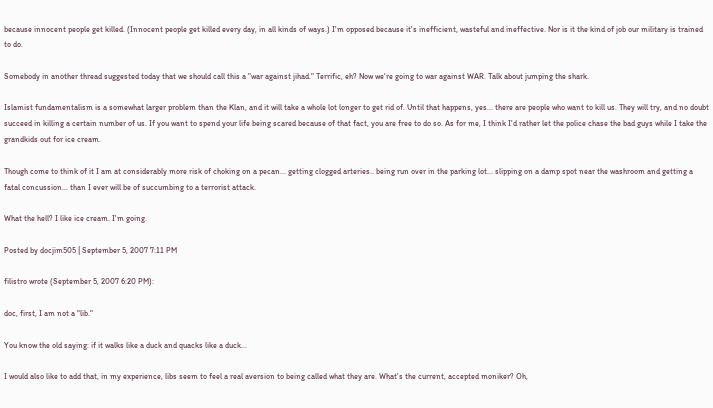because innocent people get killed. (Innocent people get killed every day, in all kinds of ways.) I'm opposed because it's inefficient, wasteful and ineffective. Nor is it the kind of job our military is trained to do.

Somebody in another thread suggested today that we should call this a "war against jihad." Terrific, eh? Now we're going to war against WAR. Talk about jumping the shark.

Islamist fundamentalism is a somewhat larger problem than the Klan, and it will take a whole lot longer to get rid of. Until that happens, yes... there are people who want to kill us. They will try, and no doubt succeed in killing a certain number of us. If you want to spend your life being scared because of that fact, you are free to do so. As for me, I think I'd rather let the police chase the bad guys while I take the grandkids out for ice cream.

Though come to think of it I am at considerably more risk of choking on a pecan... getting clogged arteries.. being run over in the parking lot... slipping on a damp spot near the washroom and getting a fatal concussion... than I ever will be of succumbing to a terrorist attack.

What the hell? I like ice cream. I'm going.

Posted by docjim505 | September 5, 2007 7:11 PM

filistro wrote (September 5, 2007 6:20 PM):

doc, first, I am not a "lib."

You know the old saying: if it walks like a duck and quacks like a duck...

I would also like to add that, in my experience, libs seem to feel a real aversion to being called what they are. What's the current, accepted moniker? Oh,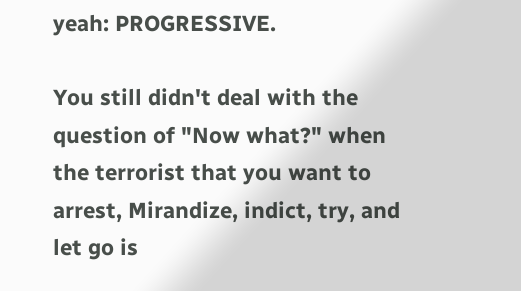yeah: PROGRESSIVE.

You still didn't deal with the question of "Now what?" when the terrorist that you want to arrest, Mirandize, indict, try, and let go is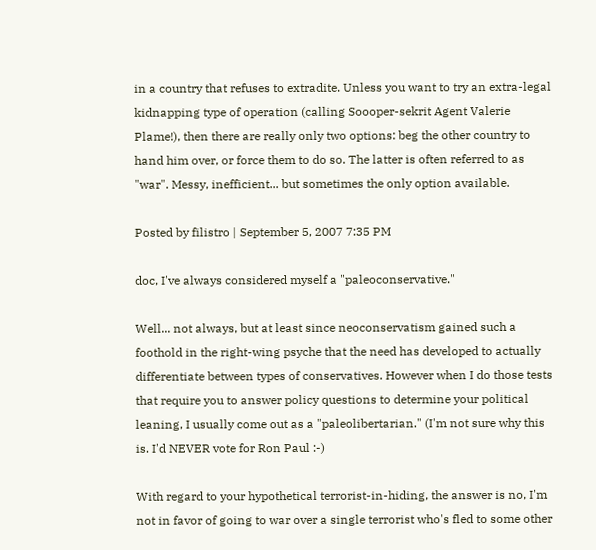in a country that refuses to extradite. Unless you want to try an extra-legal kidnapping type of operation (calling Soooper-sekrit Agent Valerie Plame!), then there are really only two options: beg the other country to hand him over, or force them to do so. The latter is often referred to as "war". Messy, inefficient... but sometimes the only option available.

Posted by filistro | September 5, 2007 7:35 PM

doc, I've always considered myself a "paleoconservative."

Well... not always, but at least since neoconservatism gained such a foothold in the right-wing psyche that the need has developed to actually differentiate between types of conservatives. However when I do those tests that require you to answer policy questions to determine your political leaning, I usually come out as a "paleolibertarian." (I'm not sure why this is. I'd NEVER vote for Ron Paul :-)

With regard to your hypothetical terrorist-in-hiding, the answer is no, I'm not in favor of going to war over a single terrorist who's fled to some other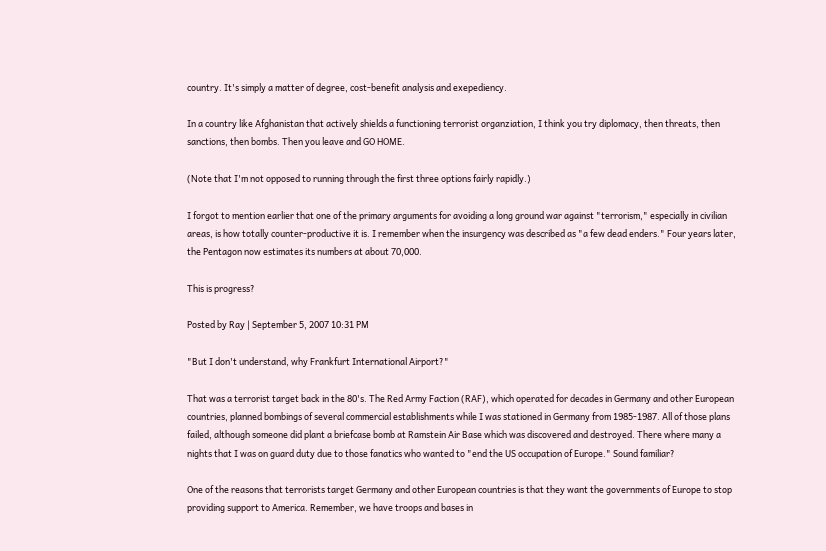country. It's simply a matter of degree, cost-benefit analysis and exepediency.

In a country like Afghanistan that actively shields a functioning terrorist organziation, I think you try diplomacy, then threats, then sanctions, then bombs. Then you leave and GO HOME.

(Note that I'm not opposed to running through the first three options fairly rapidly.)

I forgot to mention earlier that one of the primary arguments for avoiding a long ground war against "terrorism," especially in civilian areas, is how totally counter-productive it is. I remember when the insurgency was described as "a few dead enders." Four years later, the Pentagon now estimates its numbers at about 70,000.

This is progress?

Posted by Ray | September 5, 2007 10:31 PM

"But I don't understand, why Frankfurt International Airport?"

That was a terrorist target back in the 80's. The Red Army Faction (RAF), which operated for decades in Germany and other European countries, planned bombings of several commercial establishments while I was stationed in Germany from 1985-1987. All of those plans failed, although someone did plant a briefcase bomb at Ramstein Air Base which was discovered and destroyed. There where many a nights that I was on guard duty due to those fanatics who wanted to "end the US occupation of Europe." Sound familiar?

One of the reasons that terrorists target Germany and other European countries is that they want the governments of Europe to stop providing support to America. Remember, we have troops and bases in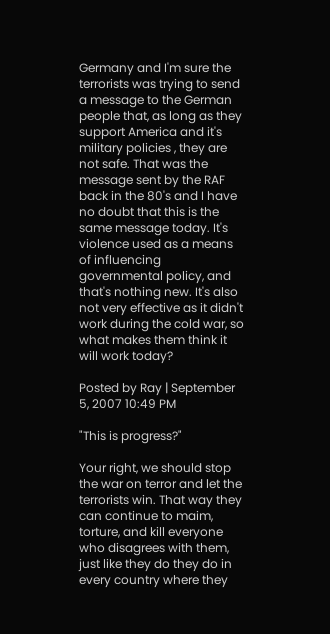Germany and I'm sure the terrorists was trying to send a message to the German people that, as long as they support America and it's military policies , they are not safe. That was the message sent by the RAF back in the 80's and I have no doubt that this is the same message today. It's violence used as a means of influencing governmental policy, and that's nothing new. It's also not very effective as it didn't work during the cold war, so what makes them think it will work today?

Posted by Ray | September 5, 2007 10:49 PM

"This is progress?"

Your right, we should stop the war on terror and let the terrorists win. That way they can continue to maim, torture, and kill everyone who disagrees with them, just like they do they do in every country where they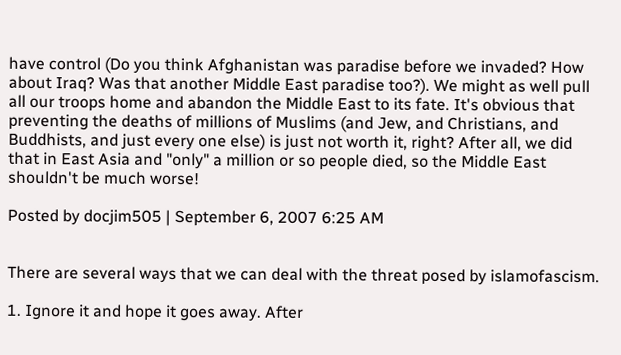have control (Do you think Afghanistan was paradise before we invaded? How about Iraq? Was that another Middle East paradise too?). We might as well pull all our troops home and abandon the Middle East to its fate. It's obvious that preventing the deaths of millions of Muslims (and Jew, and Christians, and Buddhists, and just every one else) is just not worth it, right? After all, we did that in East Asia and "only" a million or so people died, so the Middle East shouldn't be much worse!

Posted by docjim505 | September 6, 2007 6:25 AM


There are several ways that we can deal with the threat posed by islamofascism.

1. Ignore it and hope it goes away. After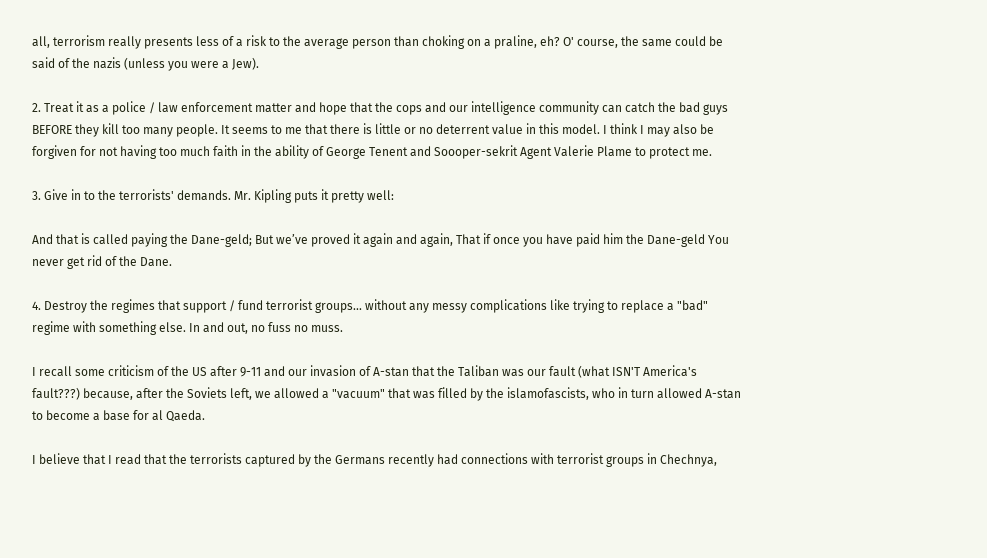all, terrorism really presents less of a risk to the average person than choking on a praline, eh? O' course, the same could be said of the nazis (unless you were a Jew).

2. Treat it as a police / law enforcement matter and hope that the cops and our intelligence community can catch the bad guys BEFORE they kill too many people. It seems to me that there is little or no deterrent value in this model. I think I may also be forgiven for not having too much faith in the ability of George Tenent and Soooper-sekrit Agent Valerie Plame to protect me.

3. Give in to the terrorists' demands. Mr. Kipling puts it pretty well:

And that is called paying the Dane-geld; But we’ve proved it again and again, That if once you have paid him the Dane-geld You never get rid of the Dane.

4. Destroy the regimes that support / fund terrorist groups... without any messy complications like trying to replace a "bad" regime with something else. In and out, no fuss no muss.

I recall some criticism of the US after 9-11 and our invasion of A-stan that the Taliban was our fault (what ISN'T America's fault???) because, after the Soviets left, we allowed a "vacuum" that was filled by the islamofascists, who in turn allowed A-stan to become a base for al Qaeda.

I believe that I read that the terrorists captured by the Germans recently had connections with terrorist groups in Chechnya,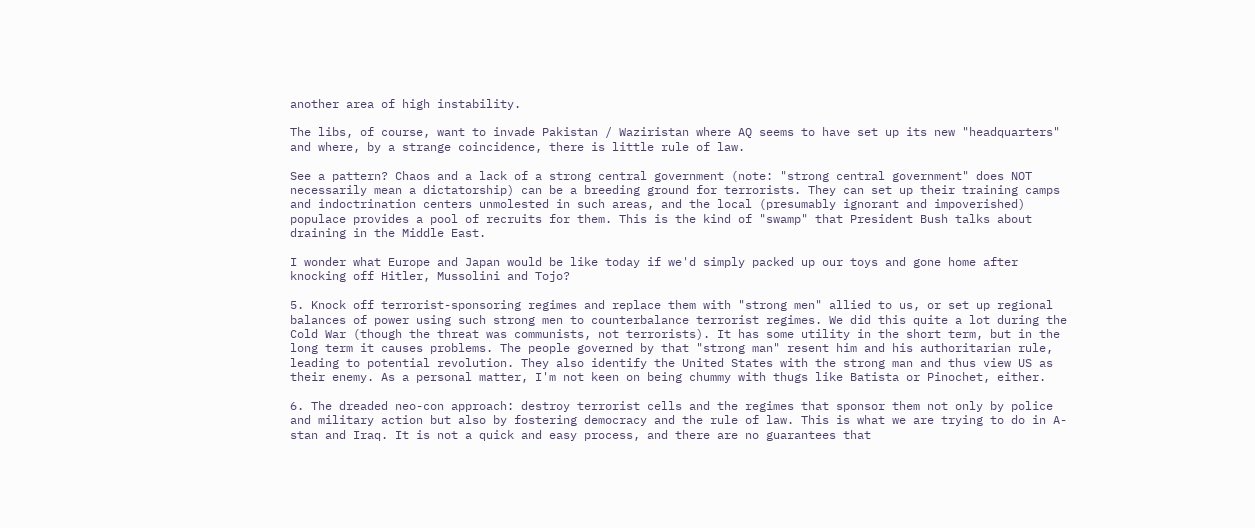another area of high instability.

The libs, of course, want to invade Pakistan / Waziristan where AQ seems to have set up its new "headquarters" and where, by a strange coincidence, there is little rule of law.

See a pattern? Chaos and a lack of a strong central government (note: "strong central government" does NOT necessarily mean a dictatorship) can be a breeding ground for terrorists. They can set up their training camps and indoctrination centers unmolested in such areas, and the local (presumably ignorant and impoverished) populace provides a pool of recruits for them. This is the kind of "swamp" that President Bush talks about draining in the Middle East.

I wonder what Europe and Japan would be like today if we'd simply packed up our toys and gone home after knocking off Hitler, Mussolini and Tojo?

5. Knock off terrorist-sponsoring regimes and replace them with "strong men" allied to us, or set up regional balances of power using such strong men to counterbalance terrorist regimes. We did this quite a lot during the Cold War (though the threat was communists, not terrorists). It has some utility in the short term, but in the long term it causes problems. The people governed by that "strong man" resent him and his authoritarian rule, leading to potential revolution. They also identify the United States with the strong man and thus view US as their enemy. As a personal matter, I'm not keen on being chummy with thugs like Batista or Pinochet, either.

6. The dreaded neo-con approach: destroy terrorist cells and the regimes that sponsor them not only by police and military action but also by fostering democracy and the rule of law. This is what we are trying to do in A-stan and Iraq. It is not a quick and easy process, and there are no guarantees that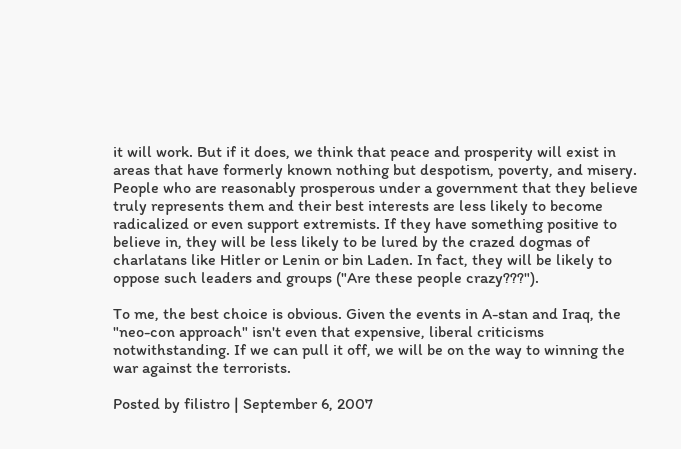it will work. But if it does, we think that peace and prosperity will exist in areas that have formerly known nothing but despotism, poverty, and misery. People who are reasonably prosperous under a government that they believe truly represents them and their best interests are less likely to become radicalized or even support extremists. If they have something positive to believe in, they will be less likely to be lured by the crazed dogmas of charlatans like Hitler or Lenin or bin Laden. In fact, they will be likely to oppose such leaders and groups ("Are these people crazy???").

To me, the best choice is obvious. Given the events in A-stan and Iraq, the "neo-con approach" isn't even that expensive, liberal criticisms notwithstanding. If we can pull it off, we will be on the way to winning the war against the terrorists.

Posted by filistro | September 6, 2007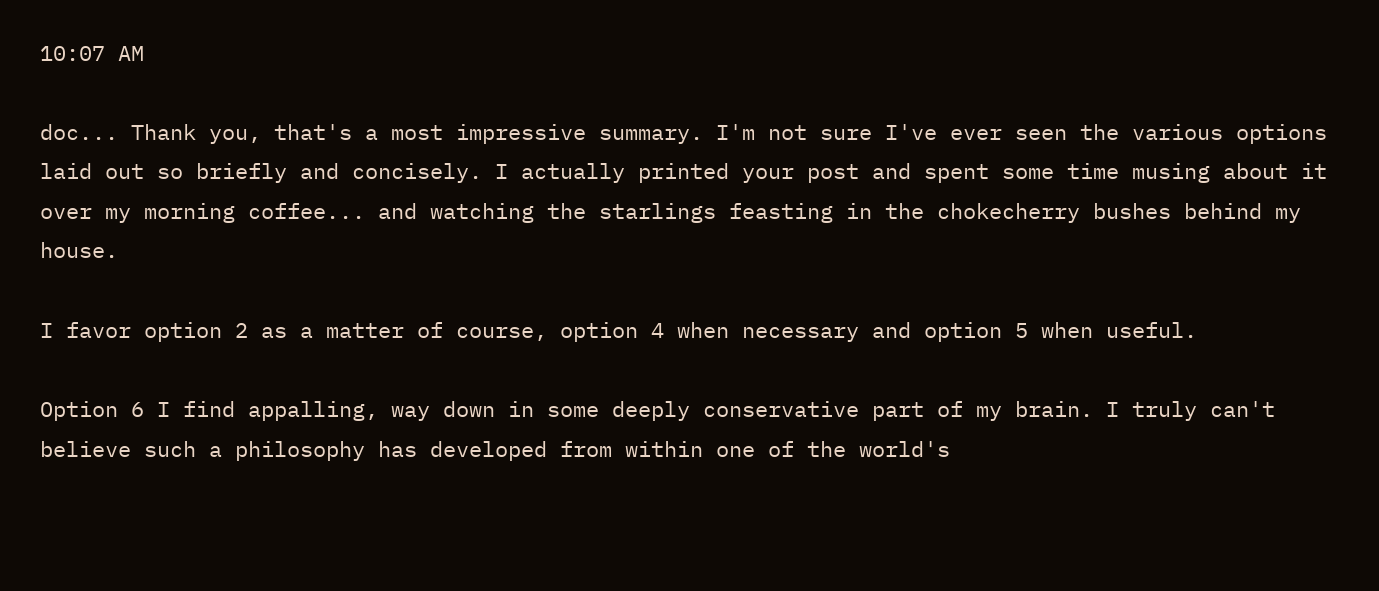10:07 AM

doc... Thank you, that's a most impressive summary. I'm not sure I've ever seen the various options laid out so briefly and concisely. I actually printed your post and spent some time musing about it over my morning coffee... and watching the starlings feasting in the chokecherry bushes behind my house.

I favor option 2 as a matter of course, option 4 when necessary and option 5 when useful.

Option 6 I find appalling, way down in some deeply conservative part of my brain. I truly can't believe such a philosophy has developed from within one of the world's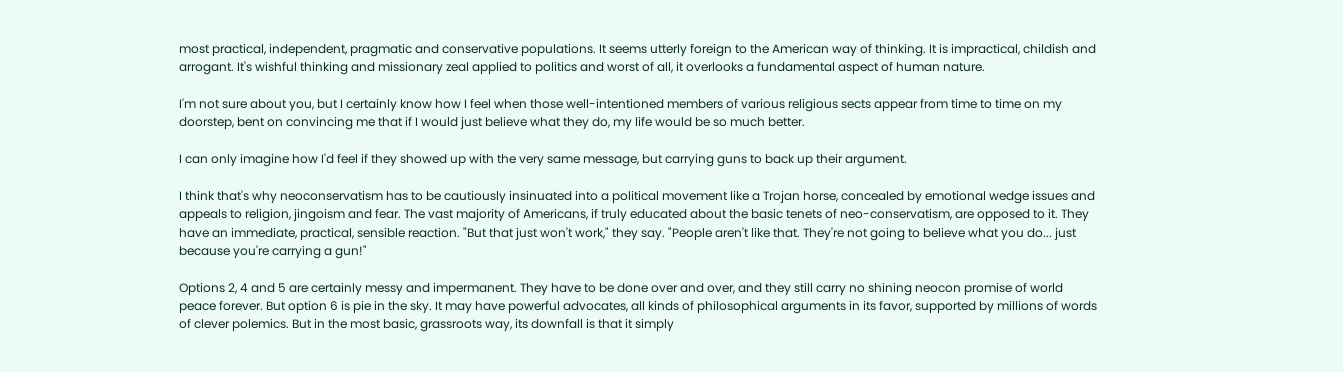most practical, independent, pragmatic and conservative populations. It seems utterly foreign to the American way of thinking. It is impractical, childish and arrogant. It's wishful thinking and missionary zeal applied to politics and worst of all, it overlooks a fundamental aspect of human nature.

I'm not sure about you, but I certainly know how I feel when those well-intentioned members of various religious sects appear from time to time on my doorstep, bent on convincing me that if I would just believe what they do, my life would be so much better.

I can only imagine how I'd feel if they showed up with the very same message, but carrying guns to back up their argument.

I think that's why neoconservatism has to be cautiously insinuated into a political movement like a Trojan horse, concealed by emotional wedge issues and appeals to religion, jingoism and fear. The vast majority of Americans, if truly educated about the basic tenets of neo-conservatism, are opposed to it. They have an immediate, practical, sensible reaction. "But that just won't work," they say. "People aren't like that. They're not going to believe what you do... just because you're carrying a gun!"

Options 2, 4 and 5 are certainly messy and impermanent. They have to be done over and over, and they still carry no shining neocon promise of world peace forever. But option 6 is pie in the sky. It may have powerful advocates, all kinds of philosophical arguments in its favor, supported by millions of words of clever polemics. But in the most basic, grassroots way, its downfall is that it simply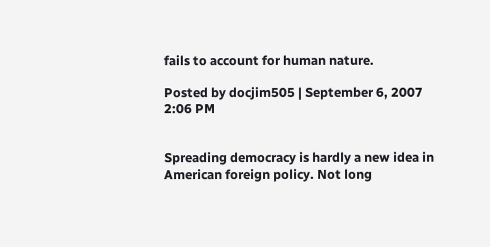fails to account for human nature.

Posted by docjim505 | September 6, 2007 2:06 PM


Spreading democracy is hardly a new idea in American foreign policy. Not long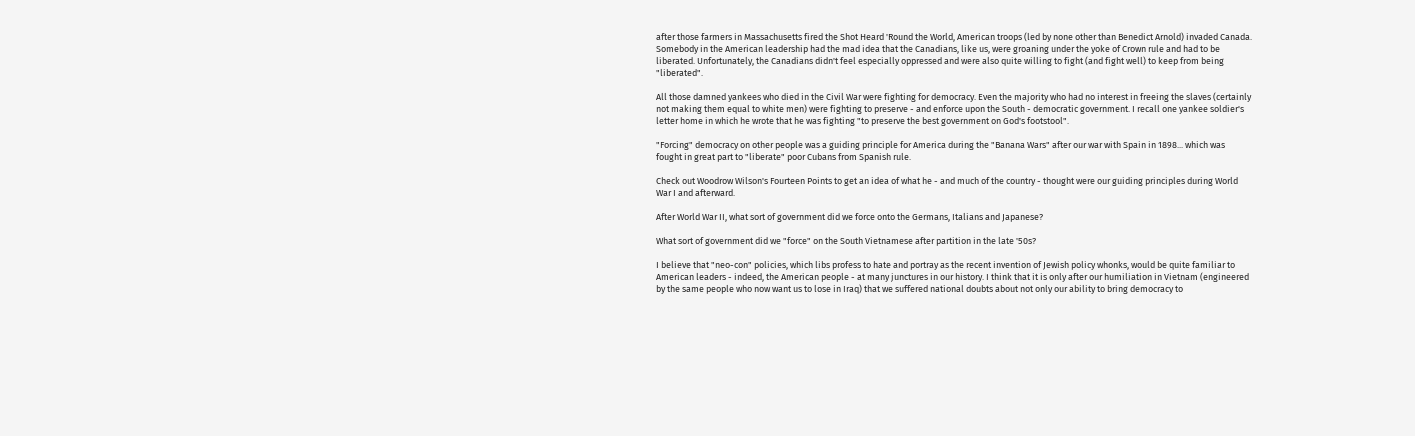after those farmers in Massachusetts fired the Shot Heard 'Round the World, American troops (led by none other than Benedict Arnold) invaded Canada. Somebody in the American leadership had the mad idea that the Canadians, like us, were groaning under the yoke of Crown rule and had to be liberated. Unfortunately, the Canadians didn't feel especially oppressed and were also quite willing to fight (and fight well) to keep from being "liberated".

All those damned yankees who died in the Civil War were fighting for democracy. Even the majority who had no interest in freeing the slaves (certainly not making them equal to white men) were fighting to preserve - and enforce upon the South - democratic government. I recall one yankee soldier's letter home in which he wrote that he was fighting "to preserve the best government on God's footstool".

"Forcing" democracy on other people was a guiding principle for America during the "Banana Wars" after our war with Spain in 1898... which was fought in great part to "liberate" poor Cubans from Spanish rule.

Check out Woodrow Wilson's Fourteen Points to get an idea of what he - and much of the country - thought were our guiding principles during World War I and afterward.

After World War II, what sort of government did we force onto the Germans, Italians and Japanese?

What sort of government did we "force" on the South Vietnamese after partition in the late '50s?

I believe that "neo-con" policies, which libs profess to hate and portray as the recent invention of Jewish policy whonks, would be quite familiar to American leaders - indeed, the American people - at many junctures in our history. I think that it is only after our humiliation in Vietnam (engineered by the same people who now want us to lose in Iraq) that we suffered national doubts about not only our ability to bring democracy to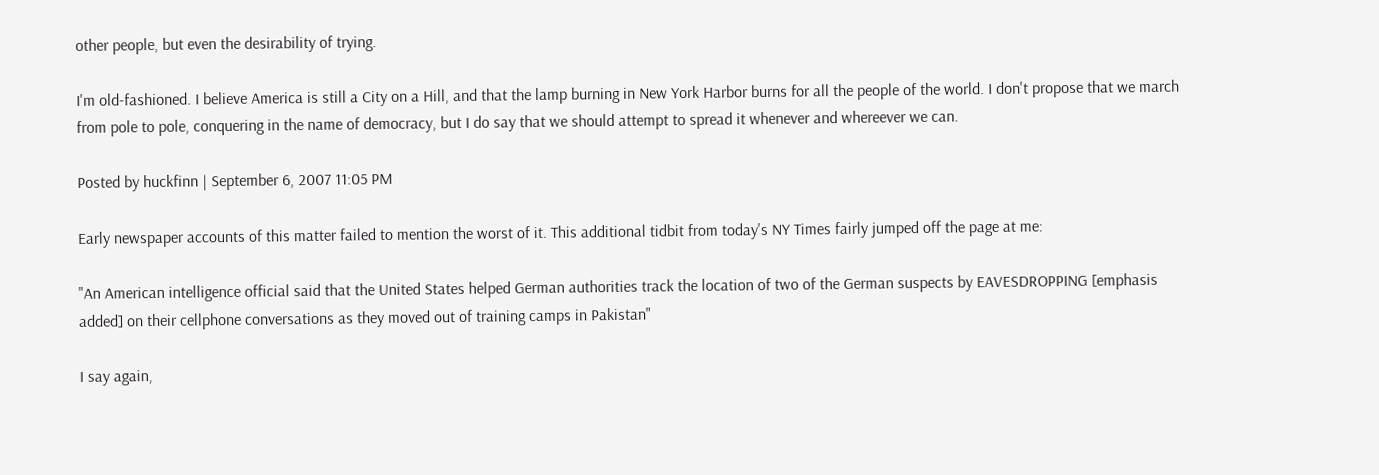other people, but even the desirability of trying.

I'm old-fashioned. I believe America is still a City on a Hill, and that the lamp burning in New York Harbor burns for all the people of the world. I don't propose that we march from pole to pole, conquering in the name of democracy, but I do say that we should attempt to spread it whenever and whereever we can.

Posted by huckfinn | September 6, 2007 11:05 PM

Early newspaper accounts of this matter failed to mention the worst of it. This additional tidbit from today's NY Times fairly jumped off the page at me:

"An American intelligence official said that the United States helped German authorities track the location of two of the German suspects by EAVESDROPPING [emphasis added] on their cellphone conversations as they moved out of training camps in Pakistan"

I say again,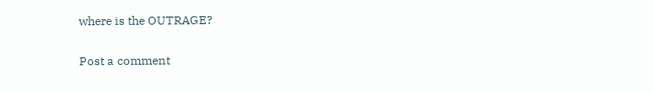where is the OUTRAGE?

Post a comment